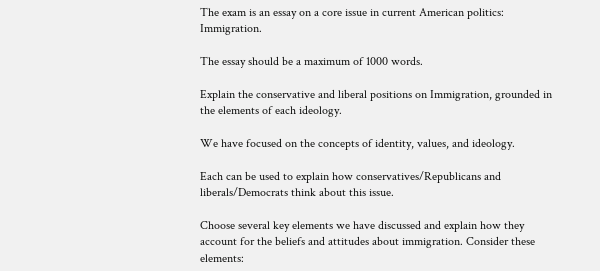The exam is an essay on a core issue in current American politics: Immigration.

The essay should be a maximum of 1000 words.

Explain the conservative and liberal positions on Immigration, grounded in the elements of each ideology.

We have focused on the concepts of identity, values, and ideology.

Each can be used to explain how conservatives/Republicans and liberals/Democrats think about this issue.

Choose several key elements we have discussed and explain how they account for the beliefs and attitudes about immigration. Consider these elements: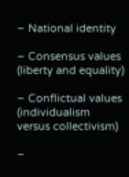– National identity

– Consensus values (liberty and equality)

– Conflictual values (individualism versus collectivism)

–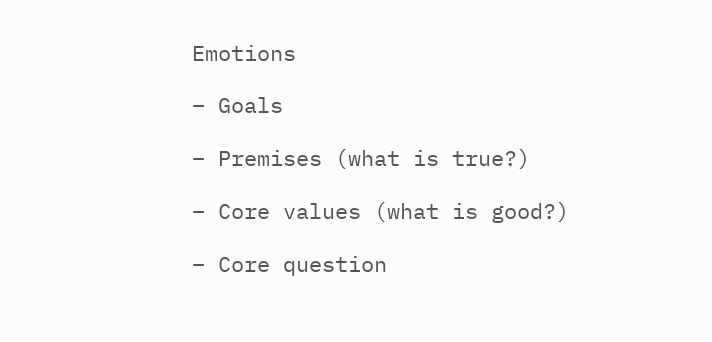Emotions

– Goals

– Premises (what is true?)

– Core values (what is good?)

– Core question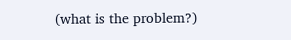(what is the problem?)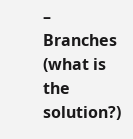– Branches (what is the solution?)